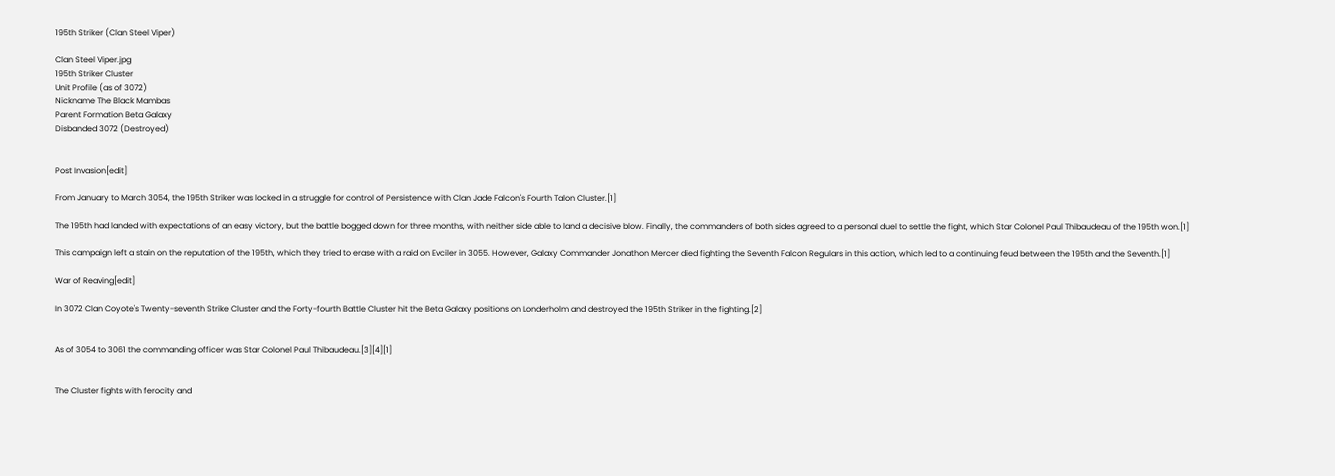195th Striker (Clan Steel Viper)

Clan Steel Viper.jpg
195th Striker Cluster
Unit Profile (as of 3072)
Nickname The Black Mambas
Parent Formation Beta Galaxy
Disbanded 3072 (Destroyed)


Post Invasion[edit]

From January to March 3054, the 195th Striker was locked in a struggle for control of Persistence with Clan Jade Falcon's Fourth Talon Cluster.[1]

The 195th had landed with expectations of an easy victory, but the battle bogged down for three months, with neither side able to land a decisive blow. Finally, the commanders of both sides agreed to a personal duel to settle the fight, which Star Colonel Paul Thibaudeau of the 195th won.[1]

This campaign left a stain on the reputation of the 195th, which they tried to erase with a raid on Evciler in 3055. However, Galaxy Commander Jonathon Mercer died fighting the Seventh Falcon Regulars in this action, which led to a continuing feud between the 195th and the Seventh.[1]

War of Reaving[edit]

In 3072 Clan Coyote's Twenty-seventh Strike Cluster and the Forty-fourth Battle Cluster hit the Beta Galaxy positions on Londerholm and destroyed the 195th Striker in the fighting.[2]


As of 3054 to 3061 the commanding officer was Star Colonel Paul Thibaudeau.[3][4][1]


The Cluster fights with ferocity and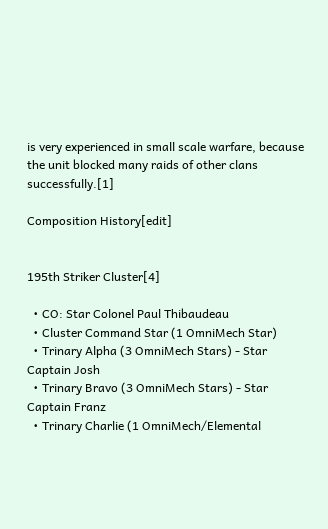is very experienced in small scale warfare, because the unit blocked many raids of other clans successfully.[1]

Composition History[edit]


195th Striker Cluster[4]

  • CO: Star Colonel Paul Thibaudeau
  • Cluster Command Star (1 OmniMech Star)
  • Trinary Alpha (3 OmniMech Stars) - Star Captain Josh
  • Trinary Bravo (3 OmniMech Stars) - Star Captain Franz
  • Trinary Charlie (1 OmniMech/Elemental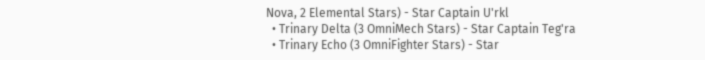Nova, 2 Elemental Stars) - Star Captain U'rkl
  • Trinary Delta (3 OmniMech Stars) - Star Captain Teg'ra
  • Trinary Echo (3 OmniFighter Stars) - Star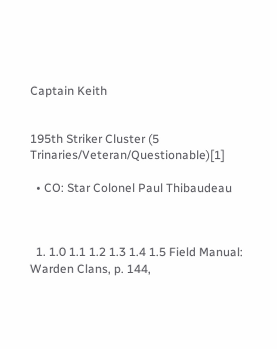Captain Keith


195th Striker Cluster (5 Trinaries/Veteran/Questionable)[1]

  • CO: Star Colonel Paul Thibaudeau



  1. 1.0 1.1 1.2 1.3 1.4 1.5 Field Manual: Warden Clans, p. 144,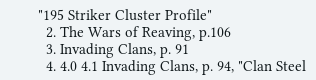"195 Striker Cluster Profile"
  2. The Wars of Reaving, p.106
  3. Invading Clans, p. 91
  4. 4.0 4.1 Invading Clans, p. 94, "Clan Steel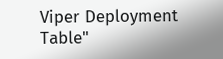Viper Deployment Table"